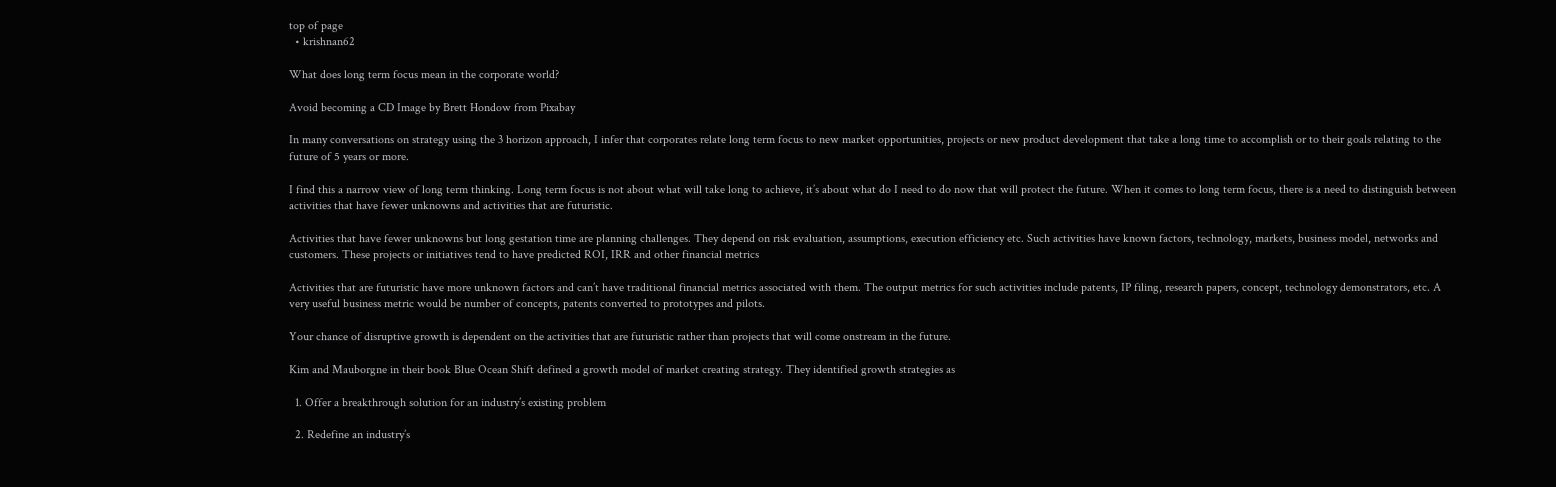top of page
  • krishnan62

What does long term focus mean in the corporate world?

Avoid becoming a CD Image by Brett Hondow from Pixabay

In many conversations on strategy using the 3 horizon approach, I infer that corporates relate long term focus to new market opportunities, projects or new product development that take a long time to accomplish or to their goals relating to the future of 5 years or more.

I find this a narrow view of long term thinking. Long term focus is not about what will take long to achieve, it’s about what do I need to do now that will protect the future. When it comes to long term focus, there is a need to distinguish between activities that have fewer unknowns and activities that are futuristic.

Activities that have fewer unknowns but long gestation time are planning challenges. They depend on risk evaluation, assumptions, execution efficiency etc. Such activities have known factors, technology, markets, business model, networks and customers. These projects or initiatives tend to have predicted ROI, IRR and other financial metrics

Activities that are futuristic have more unknown factors and can’t have traditional financial metrics associated with them. The output metrics for such activities include patents, IP filing, research papers, concept, technology demonstrators, etc. A very useful business metric would be number of concepts, patents converted to prototypes and pilots.

Your chance of disruptive growth is dependent on the activities that are futuristic rather than projects that will come onstream in the future.

Kim and Mauborgne in their book Blue Ocean Shift defined a growth model of market creating strategy. They identified growth strategies as

  1. Offer a breakthrough solution for an industry’s existing problem

  2. Redefine an industry’s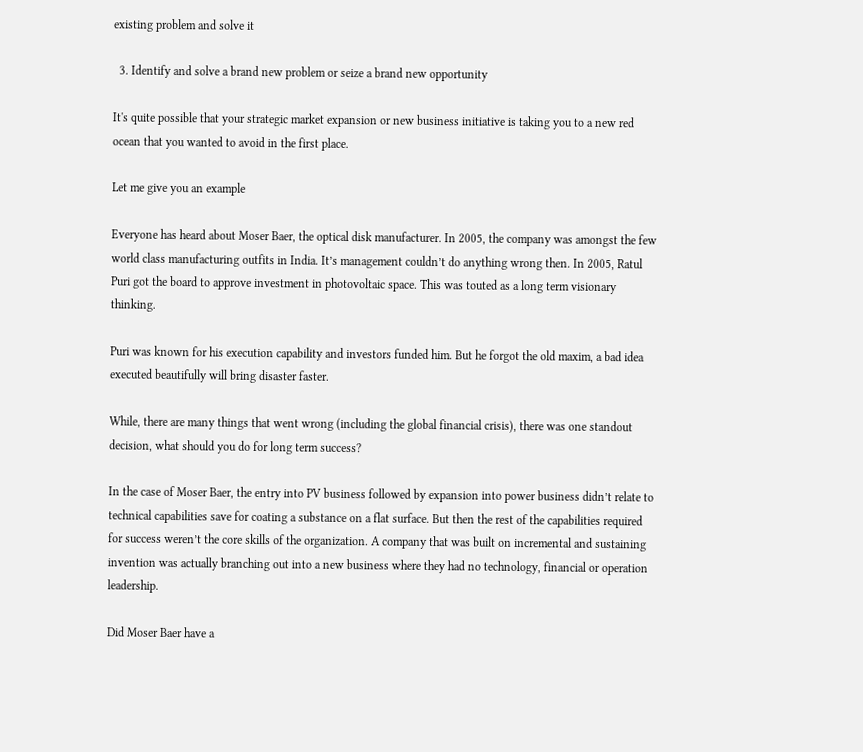existing problem and solve it

  3. Identify and solve a brand new problem or seize a brand new opportunity

It's quite possible that your strategic market expansion or new business initiative is taking you to a new red ocean that you wanted to avoid in the first place.

Let me give you an example

Everyone has heard about Moser Baer, the optical disk manufacturer. In 2005, the company was amongst the few world class manufacturing outfits in India. It’s management couldn’t do anything wrong then. In 2005, Ratul Puri got the board to approve investment in photovoltaic space. This was touted as a long term visionary thinking.

Puri was known for his execution capability and investors funded him. But he forgot the old maxim, a bad idea executed beautifully will bring disaster faster.

While, there are many things that went wrong (including the global financial crisis), there was one standout decision, what should you do for long term success?

In the case of Moser Baer, the entry into PV business followed by expansion into power business didn’t relate to technical capabilities save for coating a substance on a flat surface. But then the rest of the capabilities required for success weren’t the core skills of the organization. A company that was built on incremental and sustaining invention was actually branching out into a new business where they had no technology, financial or operation leadership.

Did Moser Baer have a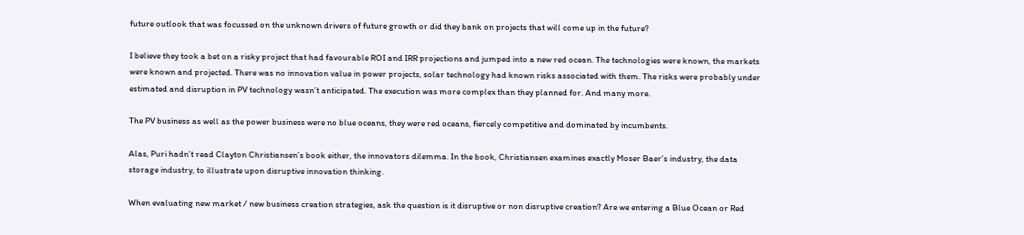future outlook that was focussed on the unknown drivers of future growth or did they bank on projects that will come up in the future?

I believe they took a bet on a risky project that had favourable ROI and IRR projections and jumped into a new red ocean. The technologies were known, the markets were known and projected. There was no innovation value in power projects, solar technology had known risks associated with them. The risks were probably under estimated and disruption in PV technology wasn’t anticipated. The execution was more complex than they planned for. And many more.

The PV business as well as the power business were no blue oceans, they were red oceans, fiercely competitive and dominated by incumbents.

Alas, Puri hadn’t read Clayton Christiansen’s book either, the innovators dilemma. In the book, Christiansen examines exactly Moser Baer’s industry, the data storage industry, to illustrate upon disruptive innovation thinking.

When evaluating new market / new business creation strategies, ask the question is it disruptive or non disruptive creation? Are we entering a Blue Ocean or Red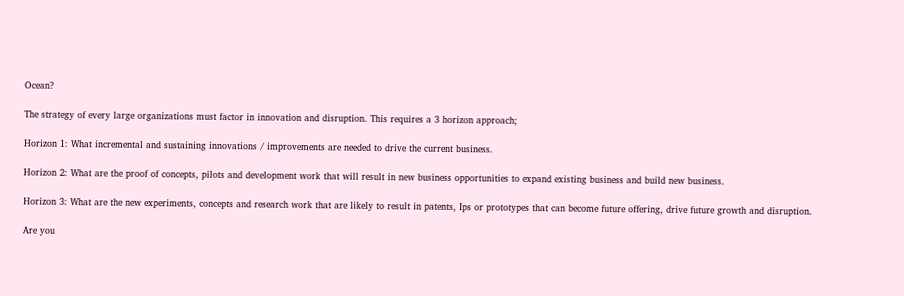Ocean?

The strategy of every large organizations must factor in innovation and disruption. This requires a 3 horizon approach;

Horizon 1: What incremental and sustaining innovations / improvements are needed to drive the current business.

Horizon 2: What are the proof of concepts, pilots and development work that will result in new business opportunities to expand existing business and build new business.

Horizon 3: What are the new experiments, concepts and research work that are likely to result in patents, Ips or prototypes that can become future offering, drive future growth and disruption.

Are you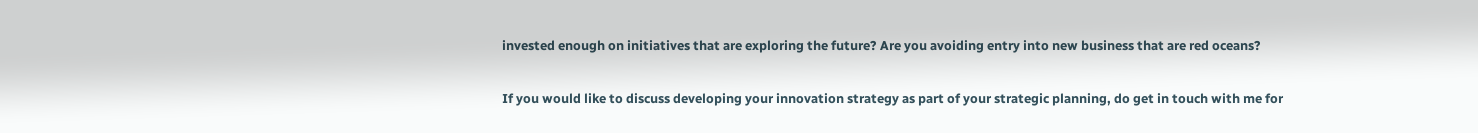invested enough on initiatives that are exploring the future? Are you avoiding entry into new business that are red oceans?

If you would like to discuss developing your innovation strategy as part of your strategic planning, do get in touch with me for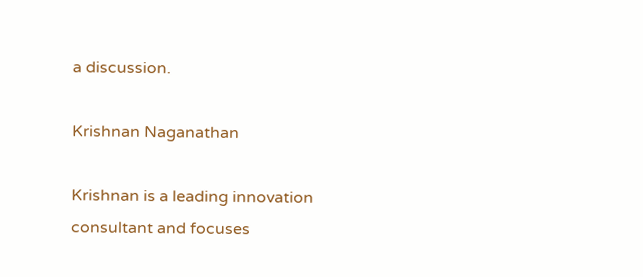a discussion.

Krishnan Naganathan

Krishnan is a leading innovation consultant and focuses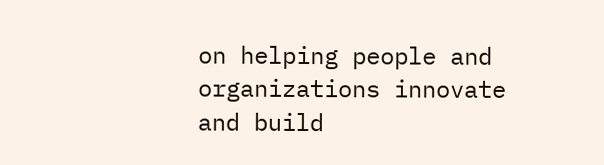on helping people and organizations innovate and build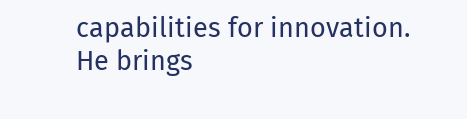capabilities for innovation. He brings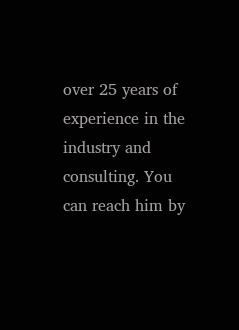over 25 years of experience in the industry and consulting. You can reach him by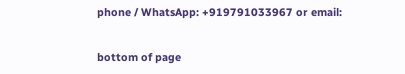phone / WhatsApp: +919791033967 or email:


bottom of page